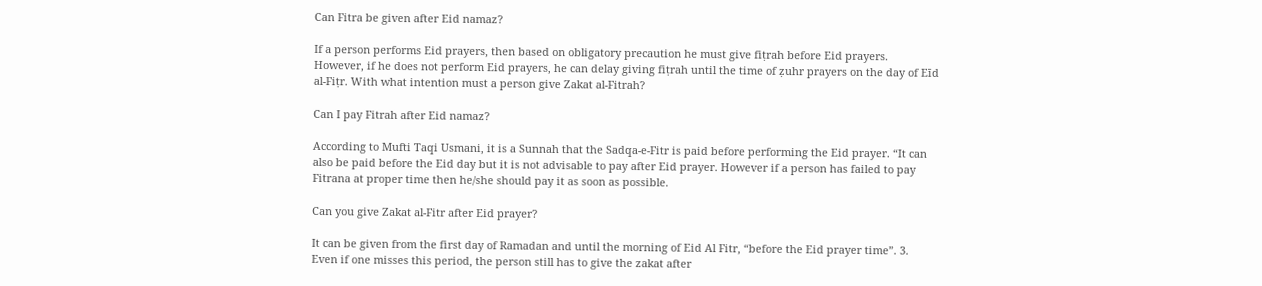Can Fitra be given after Eid namaz?

If a person performs Eid prayers, then based on obligatory precaution he must give fiṭrah before Eid prayers. However, if he does not perform Eid prayers, he can delay giving fiṭrah until the time of ẓuhr prayers on the day of Eīd al-Fiṭr. With what intention must a person give Zakat al-Fitrah?

Can I pay Fitrah after Eid namaz?

According to Mufti Taqi Usmani, it is a Sunnah that the Sadqa-e-Fitr is paid before performing the Eid prayer. “It can also be paid before the Eid day but it is not advisable to pay after Eid prayer. However if a person has failed to pay Fitrana at proper time then he/she should pay it as soon as possible.

Can you give Zakat al-Fitr after Eid prayer?

It can be given from the first day of Ramadan and until the morning of Eid Al Fitr, “before the Eid prayer time”. 3. Even if one misses this period, the person still has to give the zakat after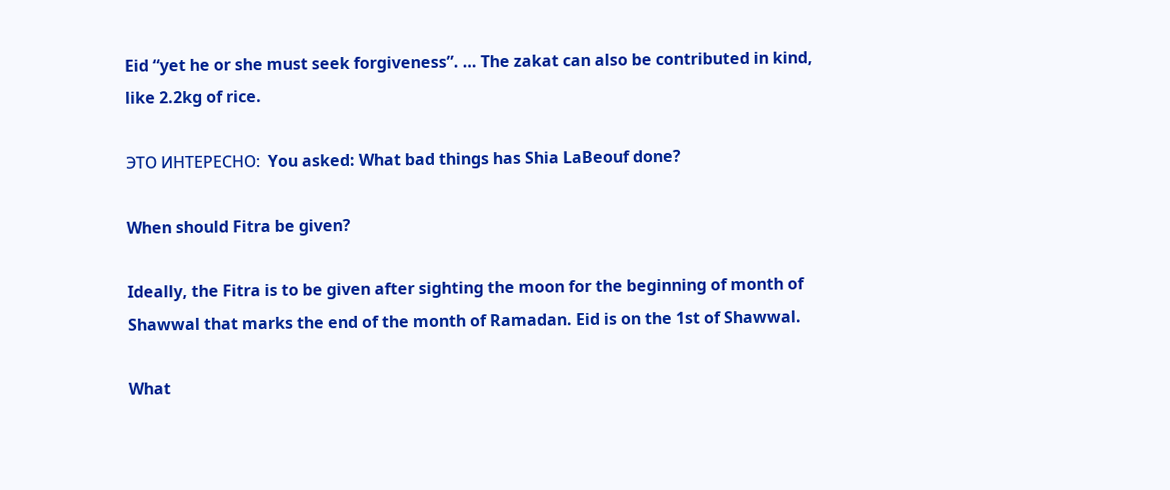Eid “yet he or she must seek forgiveness”. … The zakat can also be contributed in kind, like 2.2kg of rice.

ЭТО ИНТЕРЕСНО:  You asked: What bad things has Shia LaBeouf done?

When should Fitra be given?

Ideally, the Fitra is to be given after sighting the moon for the beginning of month of Shawwal that marks the end of the month of Ramadan. Eid is on the 1st of Shawwal.

What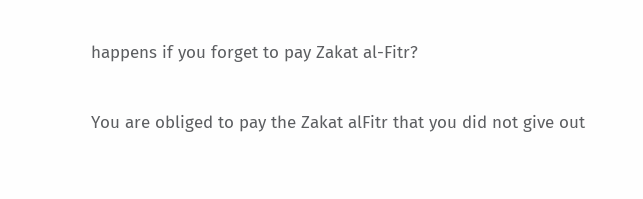happens if you forget to pay Zakat al-Fitr?

You are obliged to pay the Zakat alFitr that you did not give out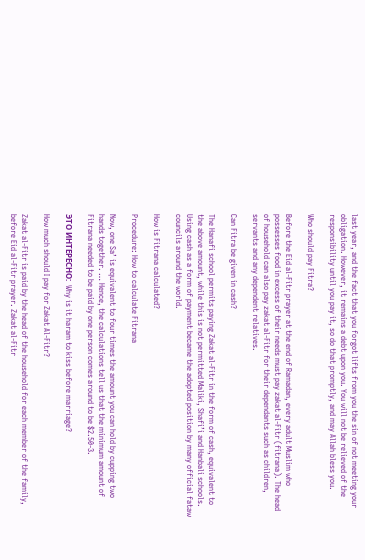last year, and the fact that you forgot lifts from you the sin of not meeting your obligation. However, it remains a debt upon you. You will not be relieved of the responsibility until you pay it, so do that promptly, and may Allah bless you.

Who should pay Fitra?

Before the Eid al-Fitr prayer at the end of Ramadan, every adult Muslim who possesses food in excess of their needs must pay zakat al-Fitr (fitrana). The head of household can also pay zakat al-Fitr for their dependants such as children, servants and any dependent relatives.

Can Fitra be given in cash?

The Hanafi school permits paying Zakat al-Fitr in the form of cash, equivalent to the above amount, while this is not permitted Maliki, Shafi’i and Hanbali schools. Using cash as a form of payment became the adopted position by many official fataw councils around the world.

How is Fitrana calculated?

Procedure: How to calculate Fitrana

Now, one Sa’ is equivalent to four times the amount you can hold by cupping two hands together. … Hence, the calculations tell us that the minimum amount of Fitrana needed to be paid by one person comes around to be $2.50-3.

ЭТО ИНТЕРЕСНО:  Why is it haram to kiss before marriage?

How much should I pay for Zakat Al-Fitr?

Zakat al-Fitr is paid by the head of the household for each member of the family, before Eid al-Fitr prayer. Zakat al-Fitr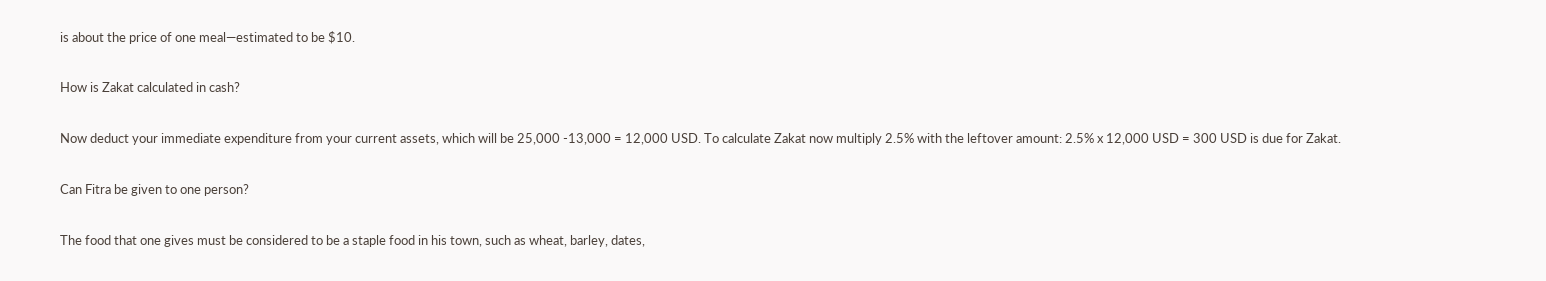is about the price of one meal—estimated to be $10.

How is Zakat calculated in cash?

Now deduct your immediate expenditure from your current assets, which will be 25,000 -13,000 = 12,000 USD. To calculate Zakat now multiply 2.5% with the leftover amount: 2.5% x 12,000 USD = 300 USD is due for Zakat.

Can Fitra be given to one person?

The food that one gives must be considered to be a staple food in his town, such as wheat, barley, dates,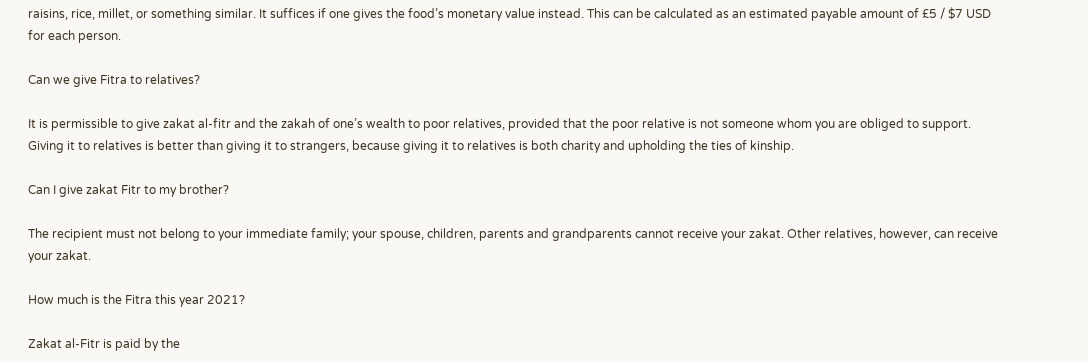raisins, rice, millet, or something similar. It suffices if one gives the food’s monetary value instead. This can be calculated as an estimated payable amount of £5 / $7 USD for each person.

Can we give Fitra to relatives?

It is permissible to give zakat al-fitr and the zakah of one’s wealth to poor relatives, provided that the poor relative is not someone whom you are obliged to support. Giving it to relatives is better than giving it to strangers, because giving it to relatives is both charity and upholding the ties of kinship.

Can I give zakat Fitr to my brother?

The recipient must not belong to your immediate family; your spouse, children, parents and grandparents cannot receive your zakat. Other relatives, however, can receive your zakat.

How much is the Fitra this year 2021?

Zakat al-Fitr is paid by the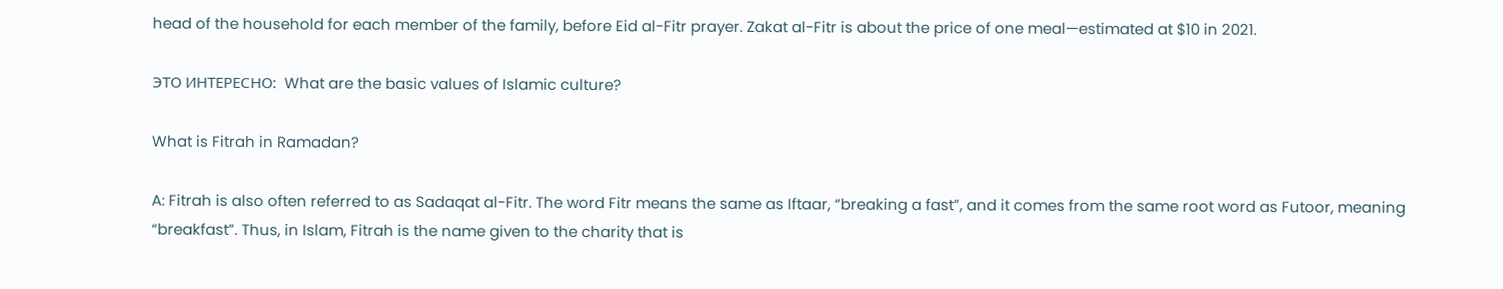head of the household for each member of the family, before Eid al-Fitr prayer. Zakat al-Fitr is about the price of one meal—estimated at $10 in 2021.

ЭТО ИНТЕРЕСНО:  What are the basic values of Islamic culture?

What is Fitrah in Ramadan?

A: Fitrah is also often referred to as Sadaqat al-Fitr. The word Fitr means the same as Iftaar, “breaking a fast”, and it comes from the same root word as Futoor, meaning “breakfast”. Thus, in Islam, Fitrah is the name given to the charity that is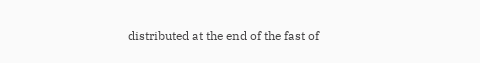distributed at the end of the fast of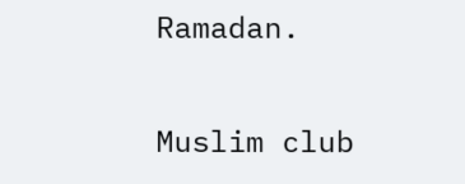Ramadan.

Muslim club